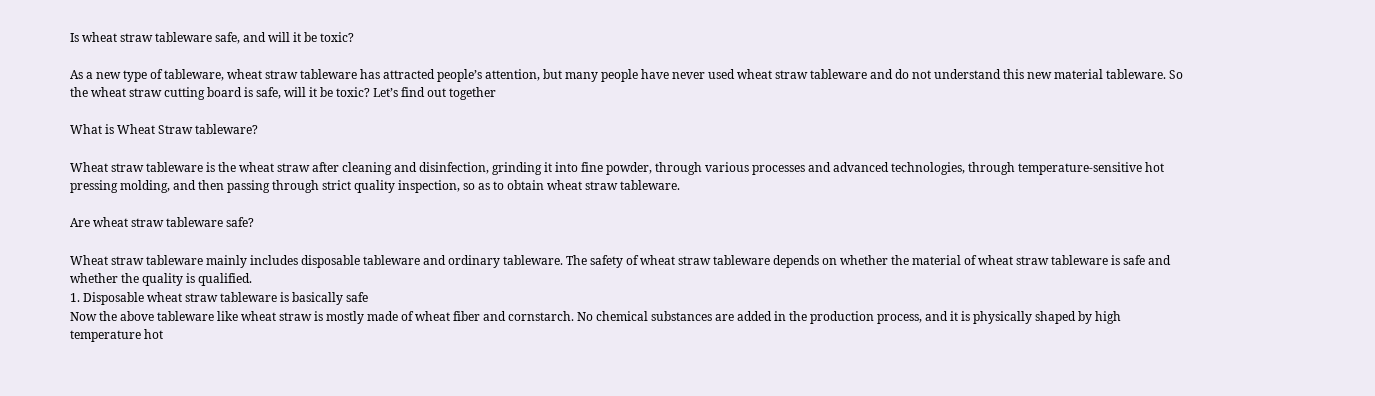Is wheat straw tableware safe, and will it be toxic?

As a new type of tableware, wheat straw tableware has attracted people’s attention, but many people have never used wheat straw tableware and do not understand this new material tableware. So the wheat straw cutting board is safe, will it be toxic? Let’s find out together

What is Wheat Straw tableware?

Wheat straw tableware is the wheat straw after cleaning and disinfection, grinding it into fine powder, through various processes and advanced technologies, through temperature-sensitive hot pressing molding, and then passing through strict quality inspection, so as to obtain wheat straw tableware.

Are wheat straw tableware safe?

Wheat straw tableware mainly includes disposable tableware and ordinary tableware. The safety of wheat straw tableware depends on whether the material of wheat straw tableware is safe and whether the quality is qualified.
1. Disposable wheat straw tableware is basically safe
Now the above tableware like wheat straw is mostly made of wheat fiber and cornstarch. No chemical substances are added in the production process, and it is physically shaped by high temperature hot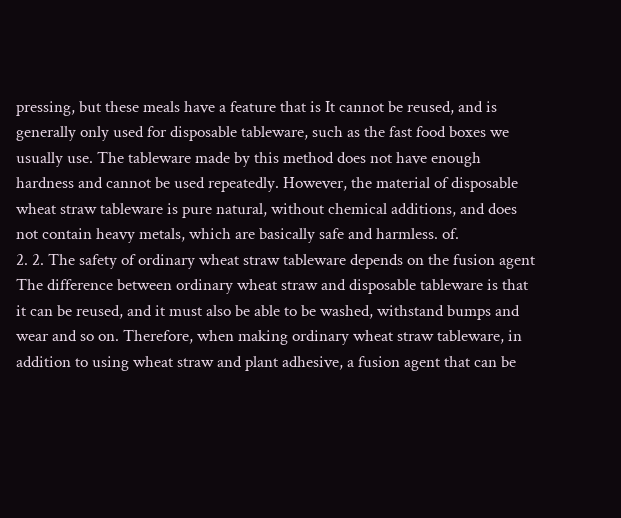pressing, but these meals have a feature that is It cannot be reused, and is generally only used for disposable tableware, such as the fast food boxes we usually use. The tableware made by this method does not have enough hardness and cannot be used repeatedly. However, the material of disposable wheat straw tableware is pure natural, without chemical additions, and does not contain heavy metals, which are basically safe and harmless. of.
2. 2. The safety of ordinary wheat straw tableware depends on the fusion agent
The difference between ordinary wheat straw and disposable tableware is that it can be reused, and it must also be able to be washed, withstand bumps and wear and so on. Therefore, when making ordinary wheat straw tableware, in addition to using wheat straw and plant adhesive, a fusion agent that can be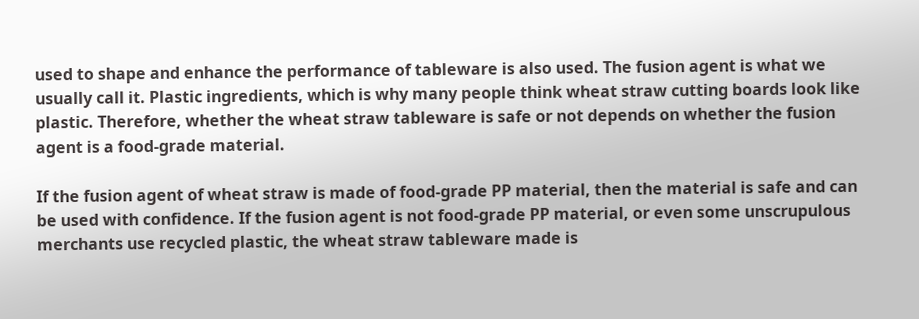used to shape and enhance the performance of tableware is also used. The fusion agent is what we usually call it. Plastic ingredients, which is why many people think wheat straw cutting boards look like plastic. Therefore, whether the wheat straw tableware is safe or not depends on whether the fusion agent is a food-grade material.

If the fusion agent of wheat straw is made of food-grade PP material, then the material is safe and can be used with confidence. If the fusion agent is not food-grade PP material, or even some unscrupulous merchants use recycled plastic, the wheat straw tableware made is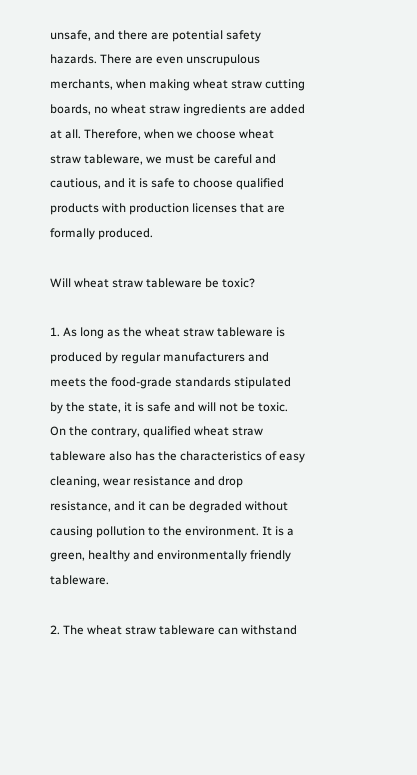unsafe, and there are potential safety hazards. There are even unscrupulous merchants, when making wheat straw cutting boards, no wheat straw ingredients are added at all. Therefore, when we choose wheat straw tableware, we must be careful and cautious, and it is safe to choose qualified products with production licenses that are formally produced.

Will wheat straw tableware be toxic?

1. As long as the wheat straw tableware is produced by regular manufacturers and meets the food-grade standards stipulated by the state, it is safe and will not be toxic. On the contrary, qualified wheat straw tableware also has the characteristics of easy cleaning, wear resistance and drop resistance, and it can be degraded without causing pollution to the environment. It is a green, healthy and environmentally friendly tableware.

2. The wheat straw tableware can withstand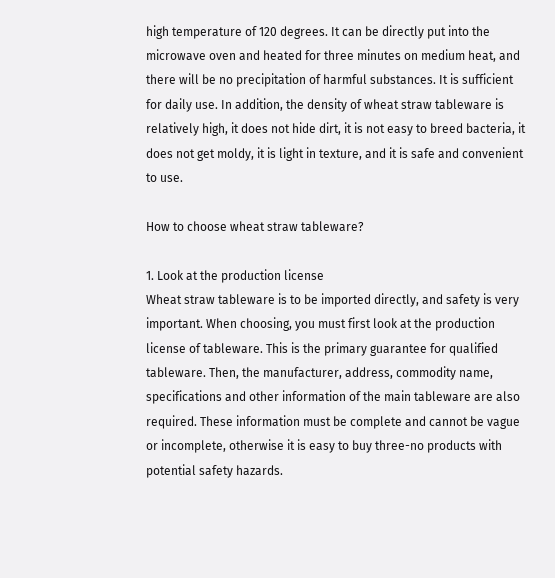high temperature of 120 degrees. It can be directly put into the microwave oven and heated for three minutes on medium heat, and there will be no precipitation of harmful substances. It is sufficient for daily use. In addition, the density of wheat straw tableware is relatively high, it does not hide dirt, it is not easy to breed bacteria, it does not get moldy, it is light in texture, and it is safe and convenient to use.

How to choose wheat straw tableware?

1. Look at the production license
Wheat straw tableware is to be imported directly, and safety is very important. When choosing, you must first look at the production license of tableware. This is the primary guarantee for qualified tableware. Then, the manufacturer, address, commodity name, specifications and other information of the main tableware are also required. These information must be complete and cannot be vague or incomplete, otherwise it is easy to buy three-no products with potential safety hazards.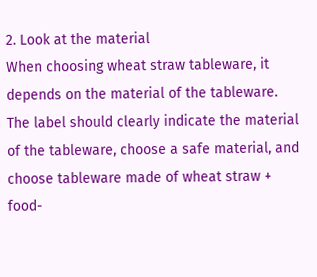2. Look at the material
When choosing wheat straw tableware, it depends on the material of the tableware. The label should clearly indicate the material of the tableware, choose a safe material, and choose tableware made of wheat straw + food-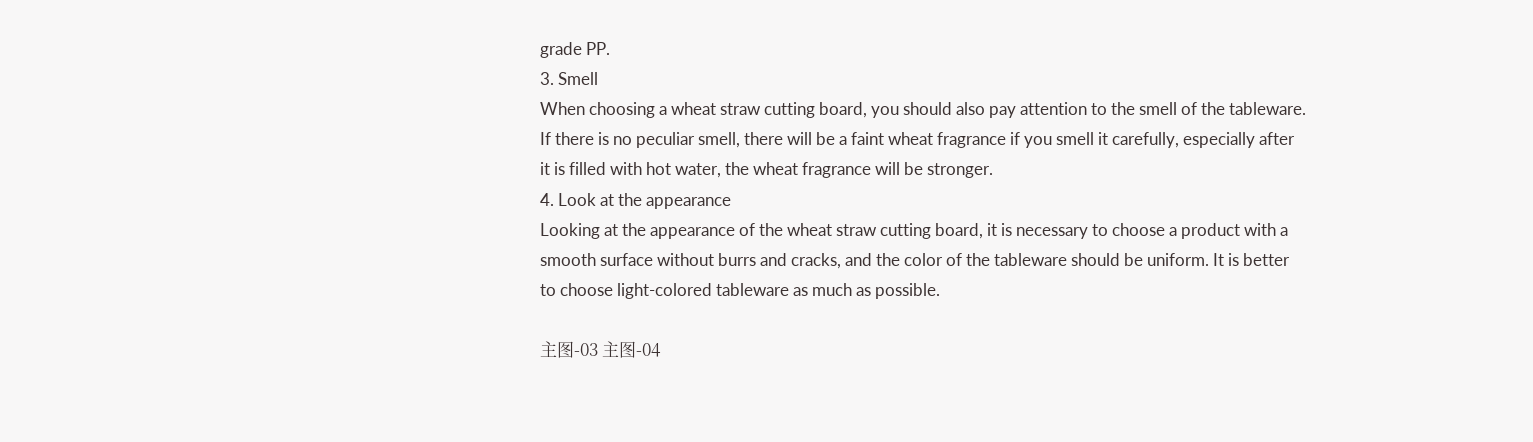grade PP.
3. Smell
When choosing a wheat straw cutting board, you should also pay attention to the smell of the tableware. If there is no peculiar smell, there will be a faint wheat fragrance if you smell it carefully, especially after it is filled with hot water, the wheat fragrance will be stronger.
4. Look at the appearance
Looking at the appearance of the wheat straw cutting board, it is necessary to choose a product with a smooth surface without burrs and cracks, and the color of the tableware should be uniform. It is better to choose light-colored tableware as much as possible.

主图-03 主图-04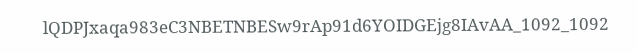lQDPJxaqa983eC3NBETNBESw9rAp91d6YOIDGEjg8IAvAA_1092_1092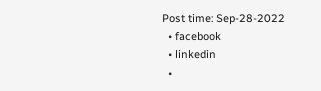Post time: Sep-28-2022
  • facebook
  • linkedin
  •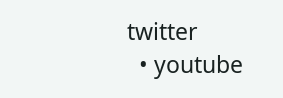twitter
  • youtube